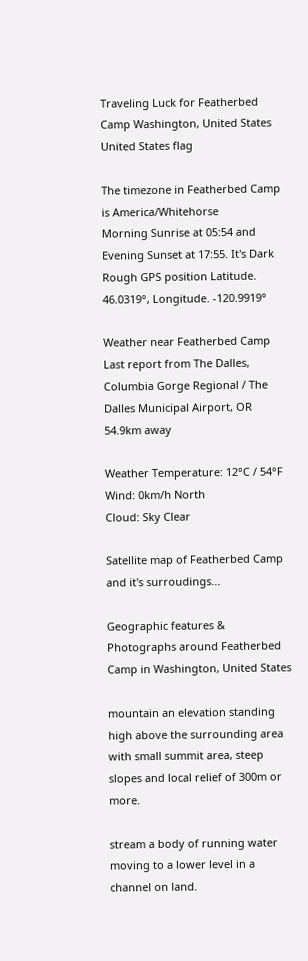Traveling Luck for Featherbed Camp Washington, United States United States flag

The timezone in Featherbed Camp is America/Whitehorse
Morning Sunrise at 05:54 and Evening Sunset at 17:55. It's Dark
Rough GPS position Latitude. 46.0319°, Longitude. -120.9919°

Weather near Featherbed Camp Last report from The Dalles, Columbia Gorge Regional / The Dalles Municipal Airport, OR 54.9km away

Weather Temperature: 12°C / 54°F
Wind: 0km/h North
Cloud: Sky Clear

Satellite map of Featherbed Camp and it's surroudings...

Geographic features & Photographs around Featherbed Camp in Washington, United States

mountain an elevation standing high above the surrounding area with small summit area, steep slopes and local relief of 300m or more.

stream a body of running water moving to a lower level in a channel on land.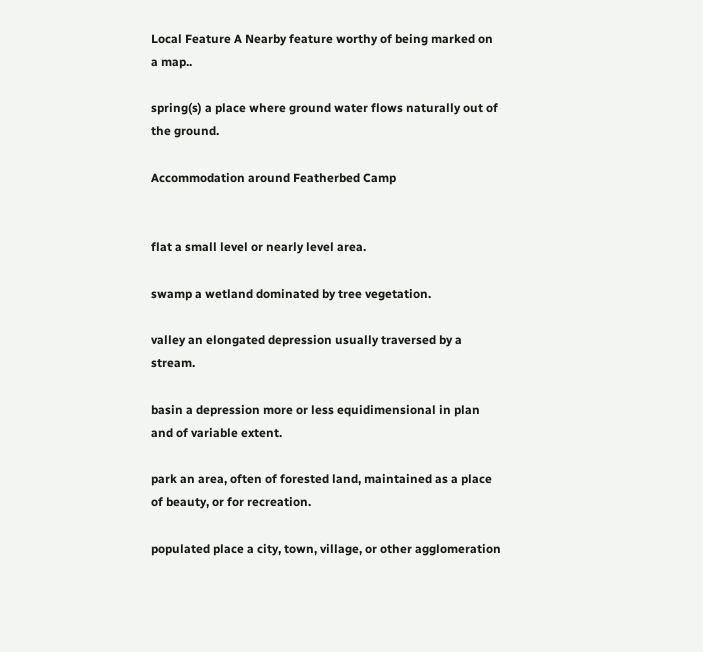Local Feature A Nearby feature worthy of being marked on a map..

spring(s) a place where ground water flows naturally out of the ground.

Accommodation around Featherbed Camp


flat a small level or nearly level area.

swamp a wetland dominated by tree vegetation.

valley an elongated depression usually traversed by a stream.

basin a depression more or less equidimensional in plan and of variable extent.

park an area, often of forested land, maintained as a place of beauty, or for recreation.

populated place a city, town, village, or other agglomeration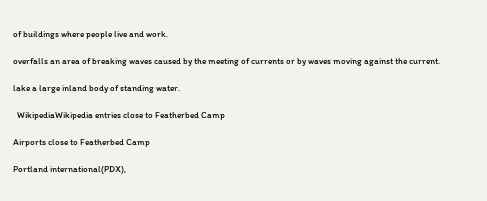of buildings where people live and work.

overfalls an area of breaking waves caused by the meeting of currents or by waves moving against the current.

lake a large inland body of standing water.

  WikipediaWikipedia entries close to Featherbed Camp

Airports close to Featherbed Camp

Portland international(PDX),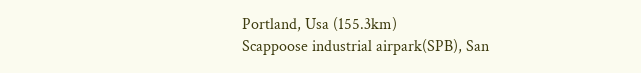Portland, Usa (155.3km)
Scappoose industrial airpark(SPB), San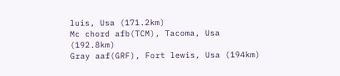luis, Usa (171.2km)
Mc chord afb(TCM), Tacoma, Usa (192.8km)
Gray aaf(GRF), Fort lewis, Usa (194km)